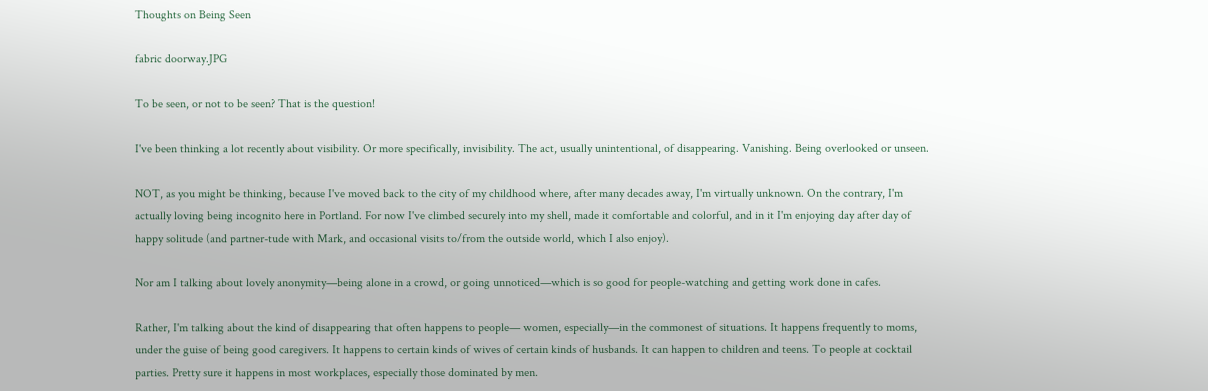Thoughts on Being Seen

fabric doorway.JPG

To be seen, or not to be seen? That is the question!

I've been thinking a lot recently about visibility. Or more specifically, invisibility. The act, usually unintentional, of disappearing. Vanishing. Being overlooked or unseen.

NOT, as you might be thinking, because I've moved back to the city of my childhood where, after many decades away, I'm virtually unknown. On the contrary, I'm actually loving being incognito here in Portland. For now I've climbed securely into my shell, made it comfortable and colorful, and in it I'm enjoying day after day of happy solitude (and partner-tude with Mark, and occasional visits to/from the outside world, which I also enjoy).

Nor am I talking about lovely anonymity—being alone in a crowd, or going unnoticed—which is so good for people-watching and getting work done in cafes.

Rather, I'm talking about the kind of disappearing that often happens to people— women, especially—in the commonest of situations. It happens frequently to moms, under the guise of being good caregivers. It happens to certain kinds of wives of certain kinds of husbands. It can happen to children and teens. To people at cocktail parties. Pretty sure it happens in most workplaces, especially those dominated by men.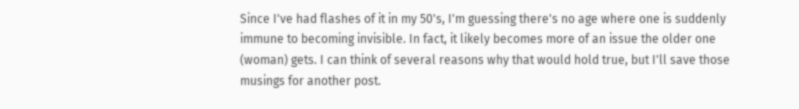Since I've had flashes of it in my 50's, I'm guessing there's no age where one is suddenly immune to becoming invisible. In fact, it likely becomes more of an issue the older one (woman) gets. I can think of several reasons why that would hold true, but I'll save those musings for another post.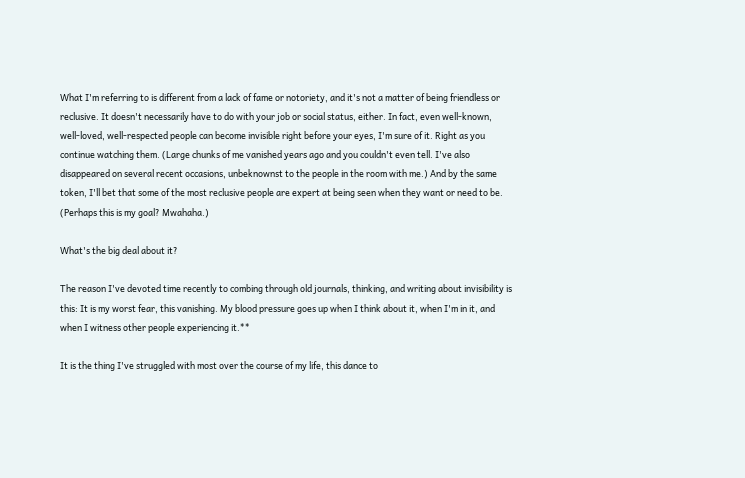What I'm referring to is different from a lack of fame or notoriety, and it's not a matter of being friendless or reclusive. It doesn't necessarily have to do with your job or social status, either. In fact, even well-known, well-loved, well-respected people can become invisible right before your eyes, I'm sure of it. Right as you continue watching them. (Large chunks of me vanished years ago and you couldn't even tell. I've also disappeared on several recent occasions, unbeknownst to the people in the room with me.) And by the same token, I'll bet that some of the most reclusive people are expert at being seen when they want or need to be. (Perhaps this is my goal? Mwahaha.)

What's the big deal about it?

The reason I've devoted time recently to combing through old journals, thinking, and writing about invisibility is this: It is my worst fear, this vanishing. My blood pressure goes up when I think about it, when I'm in it, and when I witness other people experiencing it.**

It is the thing I've struggled with most over the course of my life, this dance to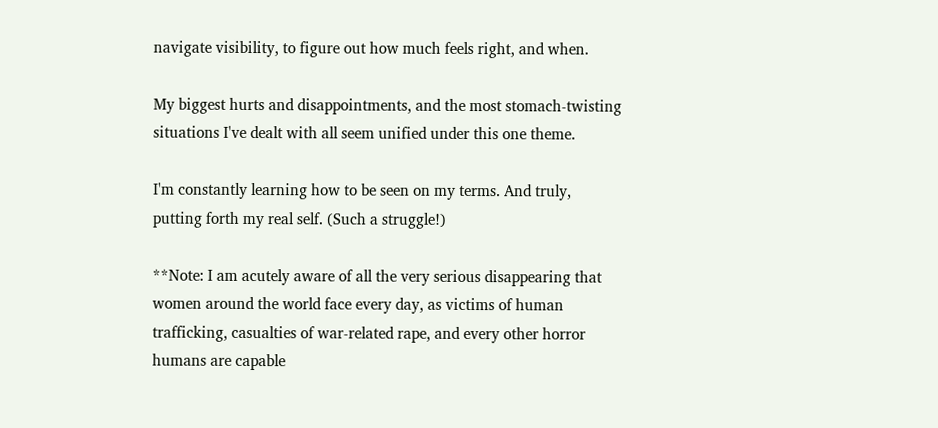navigate visibility, to figure out how much feels right, and when.

My biggest hurts and disappointments, and the most stomach-twisting situations I've dealt with all seem unified under this one theme.

I'm constantly learning how to be seen on my terms. And truly, putting forth my real self. (Such a struggle!)

**Note: I am acutely aware of all the very serious disappearing that women around the world face every day, as victims of human trafficking, casualties of war-related rape, and every other horror humans are capable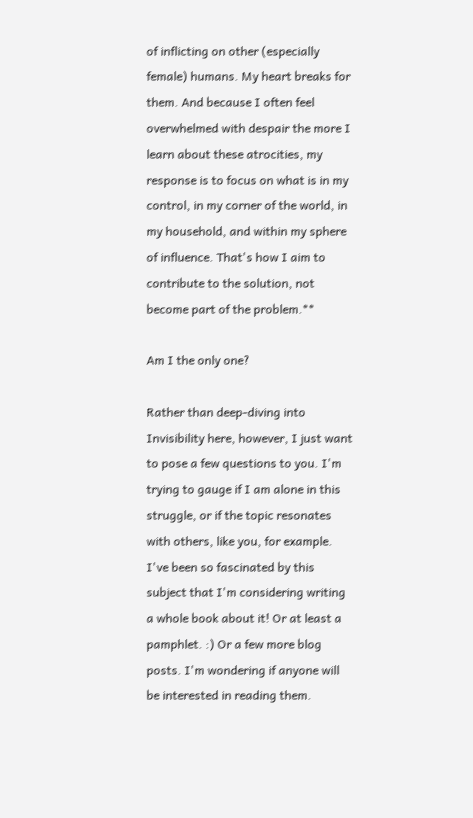of inflicting on other (especially female) humans. My heart breaks for them. And because I often feel overwhelmed with despair the more I learn about these atrocities, my response is to focus on what is in my control, in my corner of the world, in my household, and within my sphere of influence. That's how I aim to contribute to the solution, not become part of the problem.**

Am I the only one?

Rather than deep-diving into Invisibility here, however, I just want to pose a few questions to you. I'm trying to gauge if I am alone in this struggle, or if the topic resonates with others, like you, for example. I've been so fascinated by this subject that I'm considering writing a whole book about it! Or at least a pamphlet. :) Or a few more blog posts. I'm wondering if anyone will be interested in reading them.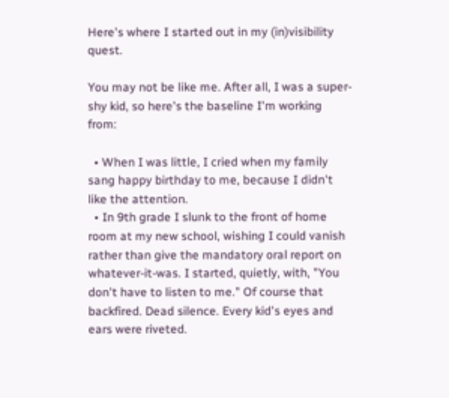Here's where I started out in my (in)visibility quest.

You may not be like me. After all, I was a super-shy kid, so here's the baseline I'm working from:

  • When I was little, I cried when my family sang happy birthday to me, because I didn't like the attention.
  • In 9th grade I slunk to the front of home room at my new school, wishing I could vanish rather than give the mandatory oral report on whatever-it-was. I started, quietly, with, "You don't have to listen to me." Of course that backfired. Dead silence. Every kid's eyes and ears were riveted.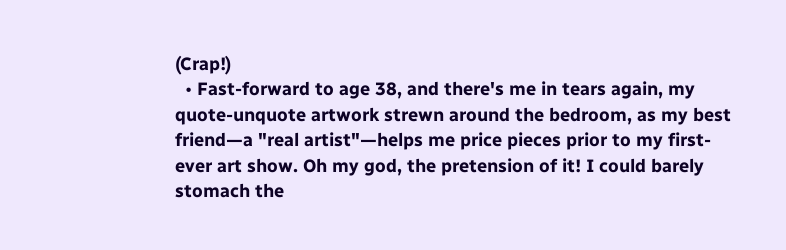(Crap!)
  • Fast-forward to age 38, and there's me in tears again, my quote-unquote artwork strewn around the bedroom, as my best friend—a "real artist"—helps me price pieces prior to my first-ever art show. Oh my god, the pretension of it! I could barely stomach the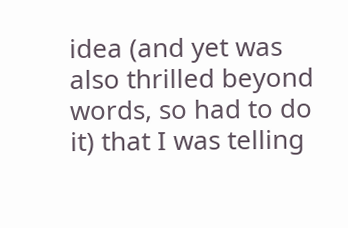idea (and yet was also thrilled beyond words, so had to do it) that I was telling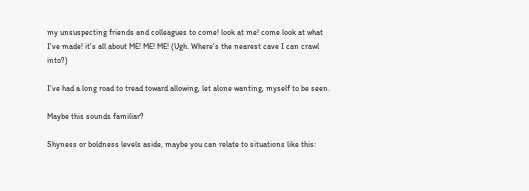my unsuspecting friends and colleagues to come! look at me! come look at what I've made! it's all about ME! ME! ME! (Ugh. Where's the nearest cave I can crawl into?)

I've had a long road to tread toward allowing, let alone wanting, myself to be seen.

Maybe this sounds familiar?

Shyness or boldness levels aside, maybe you can relate to situations like this: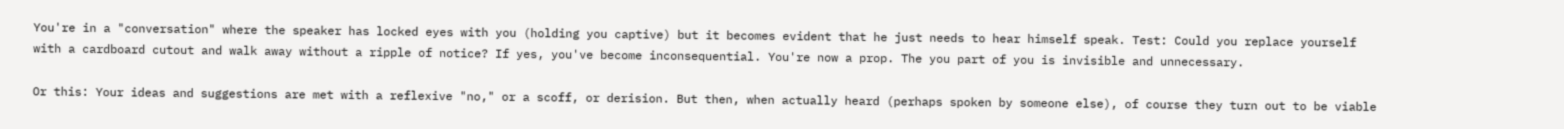You're in a "conversation" where the speaker has locked eyes with you (holding you captive) but it becomes evident that he just needs to hear himself speak. Test: Could you replace yourself with a cardboard cutout and walk away without a ripple of notice? If yes, you've become inconsequential. You're now a prop. The you part of you is invisible and unnecessary.

Or this: Your ideas and suggestions are met with a reflexive "no," or a scoff, or derision. But then, when actually heard (perhaps spoken by someone else), of course they turn out to be viable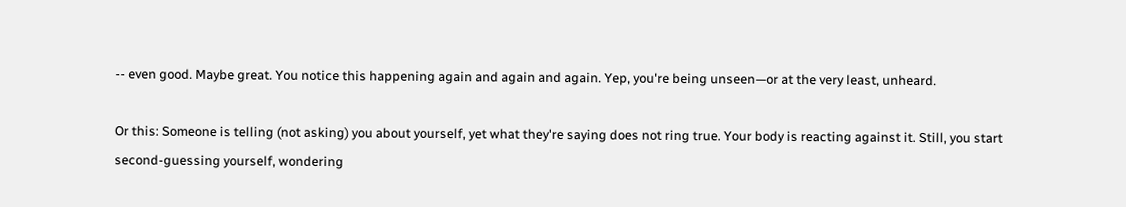-- even good. Maybe great. You notice this happening again and again and again. Yep, you're being unseen—or at the very least, unheard.

Or this: Someone is telling (not asking) you about yourself, yet what they're saying does not ring true. Your body is reacting against it. Still, you start second-guessing yourself, wondering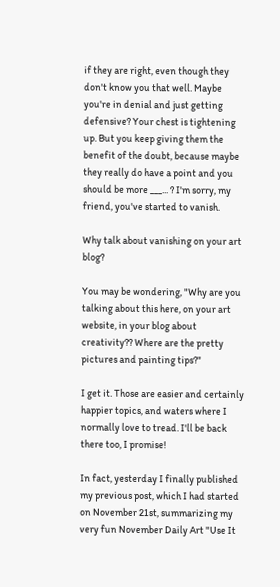if they are right, even though they don't know you that well. Maybe you're in denial and just getting defensive? Your chest is tightening up. But you keep giving them the benefit of the doubt, because maybe they really do have a point and you should be more ___... ? I'm sorry, my friend, you've started to vanish.

Why talk about vanishing on your art blog?

You may be wondering, "Why are you talking about this here, on your art website, in your blog about creativity?? Where are the pretty pictures and painting tips?"

I get it. Those are easier and certainly happier topics, and waters where I normally love to tread. I'll be back there too, I promise!

In fact, yesterday I finally published my previous post, which I had started on November 21st, summarizing my very fun November Daily Art "Use It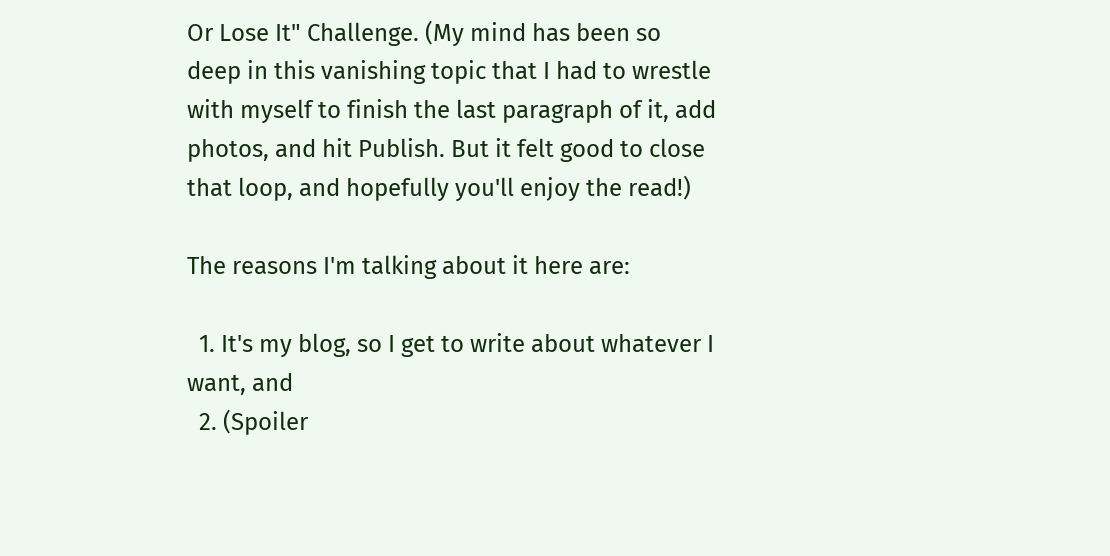Or Lose It" Challenge. (My mind has been so deep in this vanishing topic that I had to wrestle with myself to finish the last paragraph of it, add photos, and hit Publish. But it felt good to close that loop, and hopefully you'll enjoy the read!)

The reasons I'm talking about it here are:

  1. It's my blog, so I get to write about whatever I want, and
  2. (Spoiler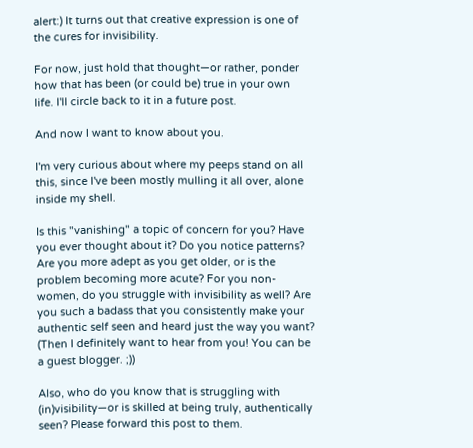alert:) It turns out that creative expression is one of the cures for invisibility.

For now, just hold that thought—or rather, ponder how that has been (or could be) true in your own life. I'll circle back to it in a future post.

And now I want to know about you.

I'm very curious about where my peeps stand on all this, since I've been mostly mulling it all over, alone inside my shell.

Is this "vanishing" a topic of concern for you? Have you ever thought about it? Do you notice patterns? Are you more adept as you get older, or is the problem becoming more acute? For you non-women, do you struggle with invisibility as well? Are you such a badass that you consistently make your authentic self seen and heard just the way you want? (Then I definitely want to hear from you! You can be a guest blogger. ;))

Also, who do you know that is struggling with (in)visibility—or is skilled at being truly, authentically seen? Please forward this post to them.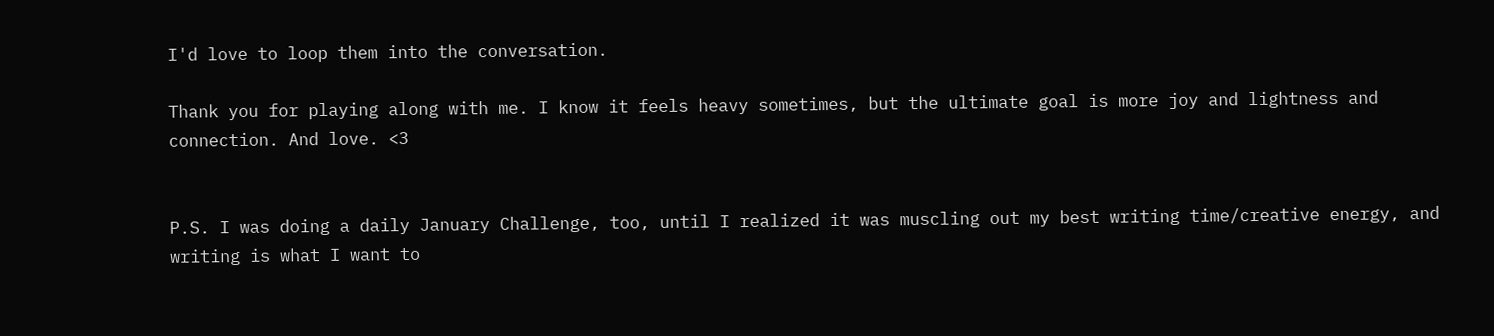I'd love to loop them into the conversation.

Thank you for playing along with me. I know it feels heavy sometimes, but the ultimate goal is more joy and lightness and connection. And love. <3


P.S. I was doing a daily January Challenge, too, until I realized it was muscling out my best writing time/creative energy, and writing is what I want to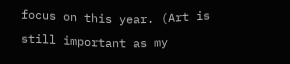focus on this year. (Art is still important as my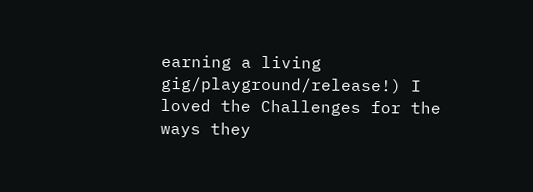earning a living gig/playground/release!) I loved the Challenges for the ways they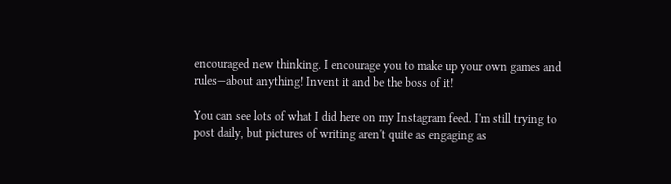encouraged new thinking. I encourage you to make up your own games and rules—about anything! Invent it and be the boss of it!

You can see lots of what I did here on my Instagram feed. I'm still trying to post daily, but pictures of writing aren't quite as engaging as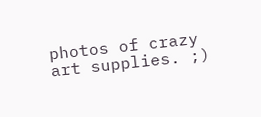photos of crazy art supplies. ;)